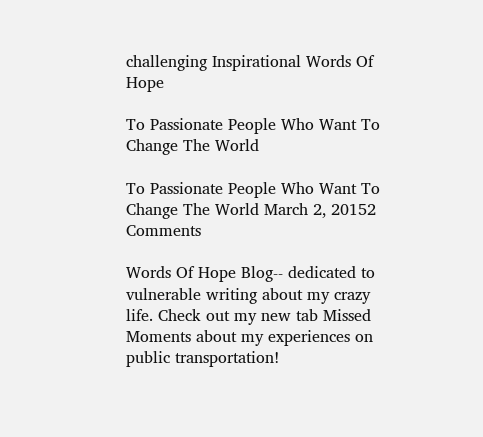challenging Inspirational Words Of Hope

To Passionate People Who Want To Change The World

To Passionate People Who Want To Change The World March 2, 20152 Comments

Words Of Hope Blog-- dedicated to vulnerable writing about my crazy life. Check out my new tab Missed Moments about my experiences on public transportation!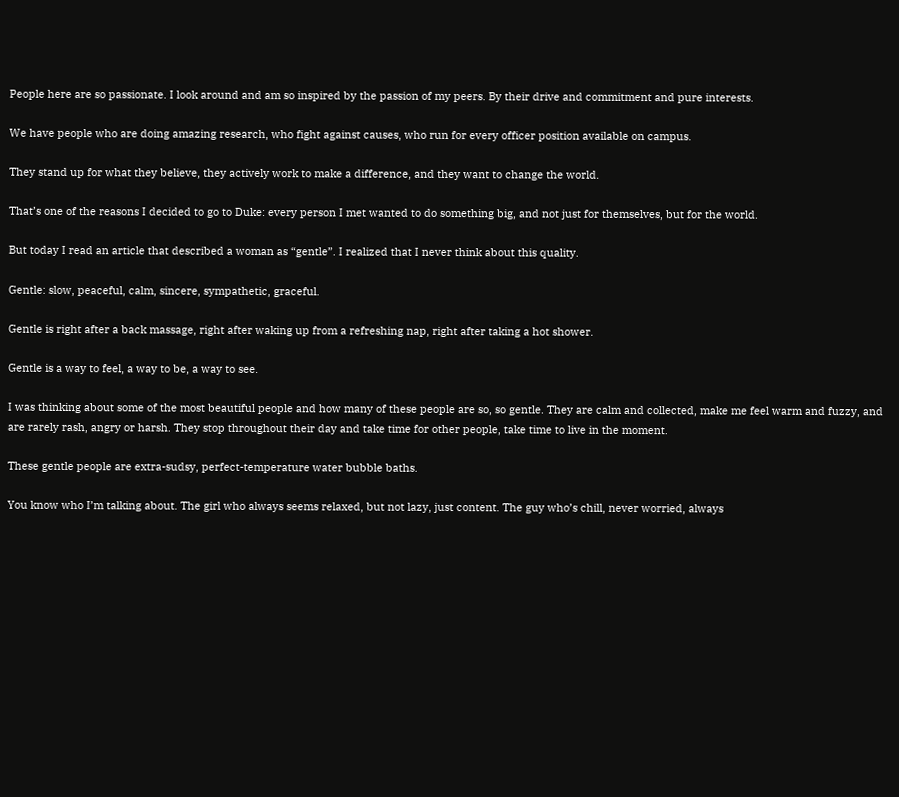People here are so passionate. I look around and am so inspired by the passion of my peers. By their drive and commitment and pure interests.

We have people who are doing amazing research, who fight against causes, who run for every officer position available on campus.

They stand up for what they believe, they actively work to make a difference, and they want to change the world.

That’s one of the reasons I decided to go to Duke: every person I met wanted to do something big, and not just for themselves, but for the world.

But today I read an article that described a woman as “gentle”. I realized that I never think about this quality.

Gentle: slow, peaceful, calm, sincere, sympathetic, graceful.

Gentle is right after a back massage, right after waking up from a refreshing nap, right after taking a hot shower.

Gentle is a way to feel, a way to be, a way to see.

I was thinking about some of the most beautiful people and how many of these people are so, so gentle. They are calm and collected, make me feel warm and fuzzy, and are rarely rash, angry or harsh. They stop throughout their day and take time for other people, take time to live in the moment.

These gentle people are extra-sudsy, perfect-temperature water bubble baths.

You know who I’m talking about. The girl who always seems relaxed, but not lazy, just content. The guy who’s chill, never worried, always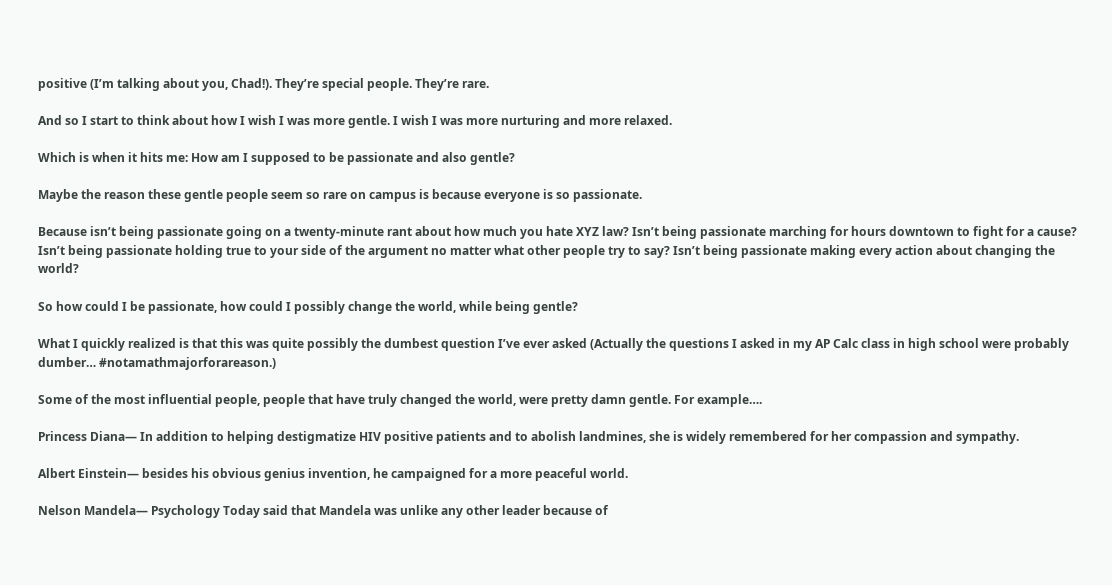positive (I’m talking about you, Chad!). They’re special people. They’re rare.

And so I start to think about how I wish I was more gentle. I wish I was more nurturing and more relaxed.

Which is when it hits me: How am I supposed to be passionate and also gentle?

Maybe the reason these gentle people seem so rare on campus is because everyone is so passionate.

Because isn’t being passionate going on a twenty-minute rant about how much you hate XYZ law? Isn’t being passionate marching for hours downtown to fight for a cause? Isn’t being passionate holding true to your side of the argument no matter what other people try to say? Isn’t being passionate making every action about changing the world?

So how could I be passionate, how could I possibly change the world, while being gentle?

What I quickly realized is that this was quite possibly the dumbest question I’ve ever asked (Actually the questions I asked in my AP Calc class in high school were probably dumber… #notamathmajorforareason.)

Some of the most influential people, people that have truly changed the world, were pretty damn gentle. For example….

Princess Diana— In addition to helping destigmatize HIV positive patients and to abolish landmines, she is widely remembered for her compassion and sympathy.

Albert Einstein— besides his obvious genius invention, he campaigned for a more peaceful world.

Nelson Mandela— Psychology Today said that Mandela was unlike any other leader because of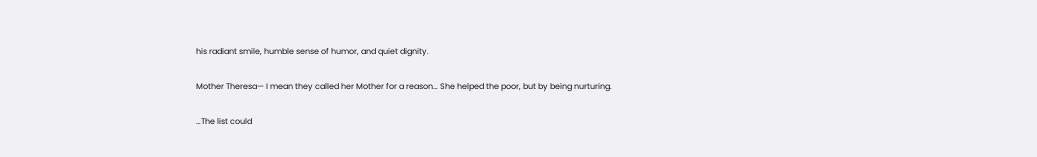his radiant smile, humble sense of humor, and quiet dignity.

Mother Theresa— I mean they called her Mother for a reason… She helped the poor, but by being nurturing.

…The list could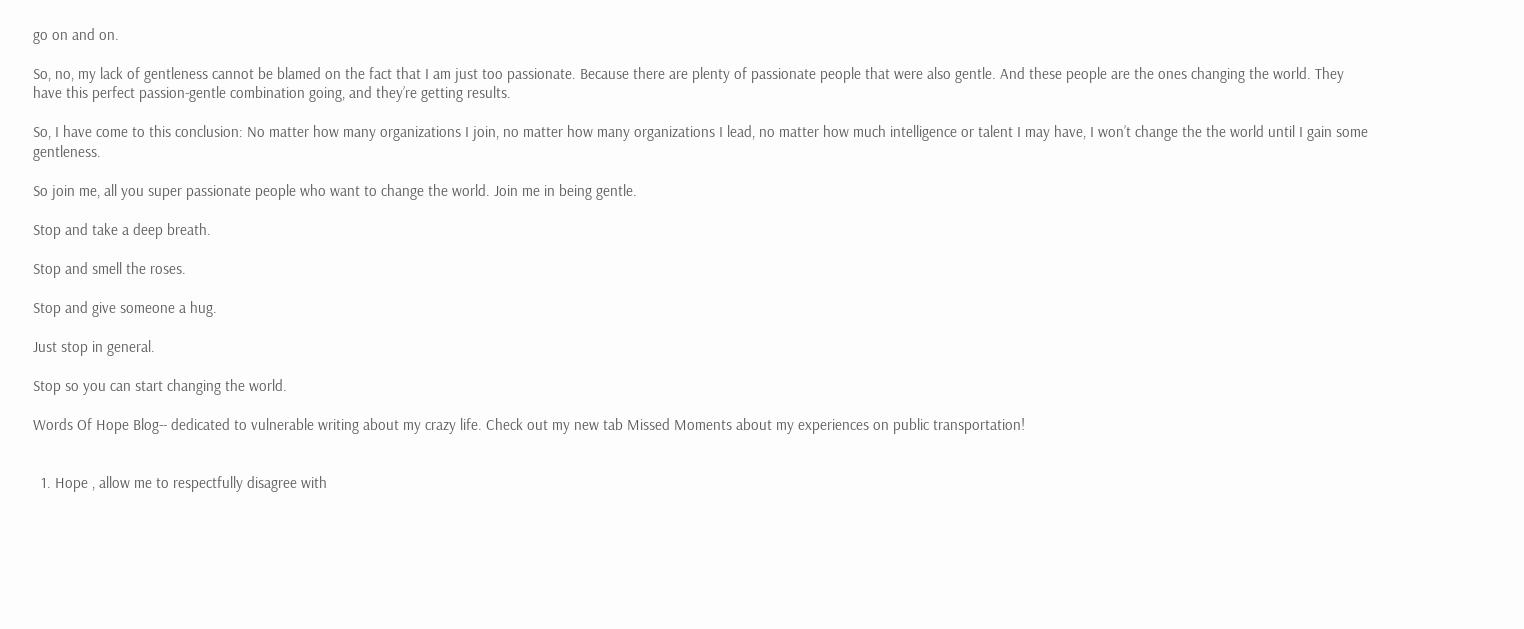go on and on.

So, no, my lack of gentleness cannot be blamed on the fact that I am just too passionate. Because there are plenty of passionate people that were also gentle. And these people are the ones changing the world. They have this perfect passion-gentle combination going, and they’re getting results.

So, I have come to this conclusion: No matter how many organizations I join, no matter how many organizations I lead, no matter how much intelligence or talent I may have, I won’t change the the world until I gain some gentleness.

So join me, all you super passionate people who want to change the world. Join me in being gentle.

Stop and take a deep breath.

Stop and smell the roses.

Stop and give someone a hug.

Just stop in general.

Stop so you can start changing the world.

Words Of Hope Blog-- dedicated to vulnerable writing about my crazy life. Check out my new tab Missed Moments about my experiences on public transportation!


  1. Hope , allow me to respectfully disagree with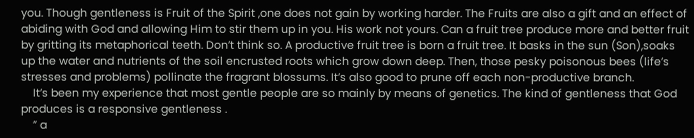you. Though gentleness is Fruit of the Spirit ,one does not gain by working harder. The Fruits are also a gift and an effect of abiding with God and allowing Him to stir them up in you. His work not yours. Can a fruit tree produce more and better fruit by gritting its metaphorical teeth. Don’t think so. A productive fruit tree is born a fruit tree. It basks in the sun (Son),soaks up the water and nutrients of the soil encrusted roots which grow down deep. Then, those pesky poisonous bees (life’s stresses and problems) pollinate the fragrant blossums. It’s also good to prune off each non-productive branch.
    It’s been my experience that most gentle people are so mainly by means of genetics. The kind of gentleness that God produces is a responsive gentleness .
    ” a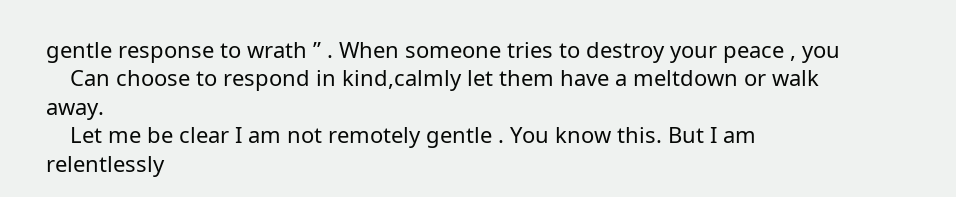gentle response to wrath ” . When someone tries to destroy your peace , you
    Can choose to respond in kind,calmly let them have a meltdown or walk away.
    Let me be clear I am not remotely gentle . You know this. But I am relentlessly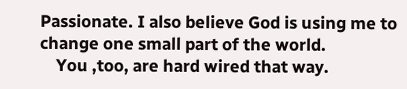Passionate. I also believe God is using me to change one small part of the world.
    You ,too, are hard wired that way.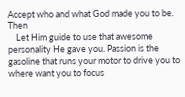Accept who and what God made you to be. Then
    Let Him guide to use that awesome personality He gave you. Passion is the gasoline that runs your motor to drive you to where want you to focus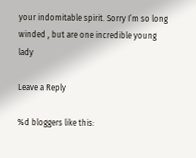your indomitable spirit. Sorry I’m so long winded , but are one incredible young lady

Leave a Reply

%d bloggers like this: